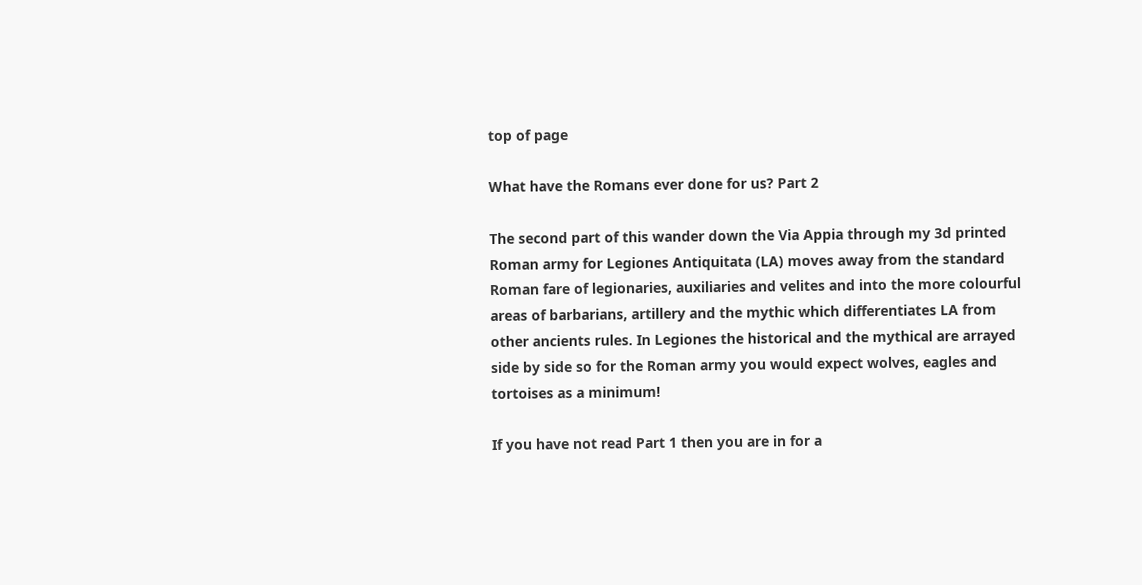top of page

What have the Romans ever done for us? Part 2

The second part of this wander down the Via Appia through my 3d printed Roman army for Legiones Antiquitata (LA) moves away from the standard Roman fare of legionaries, auxiliaries and velites and into the more colourful areas of barbarians, artillery and the mythic which differentiates LA from other ancients rules. In Legiones the historical and the mythical are arrayed side by side so for the Roman army you would expect wolves, eagles and tortoises as a minimum!

If you have not read Part 1 then you are in for a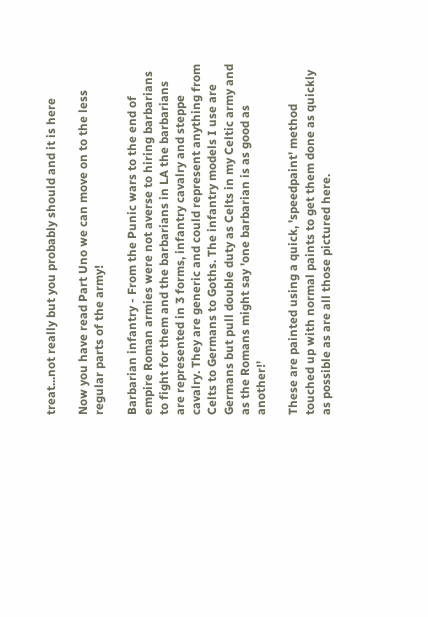treat...not really but you probably should and it is here

Now you have read Part Uno we can move on to the less regular parts of the army!

Barbarian infantry - From the Punic wars to the end of empire Roman armies were not averse to hiring barbarians to fight for them and the barbarians in LA the barbarians are represented in 3 forms, infantry cavalry and steppe cavalry. They are generic and could represent anything from Celts to Germans to Goths. The infantry models I use are Germans but pull double duty as Celts in my Celtic army and as the Romans might say 'one barbarian is as good as another!'

These are painted using a quick, 'speedpaint' method touched up with normal paints to get them done as quickly as possible as are all those pictured here.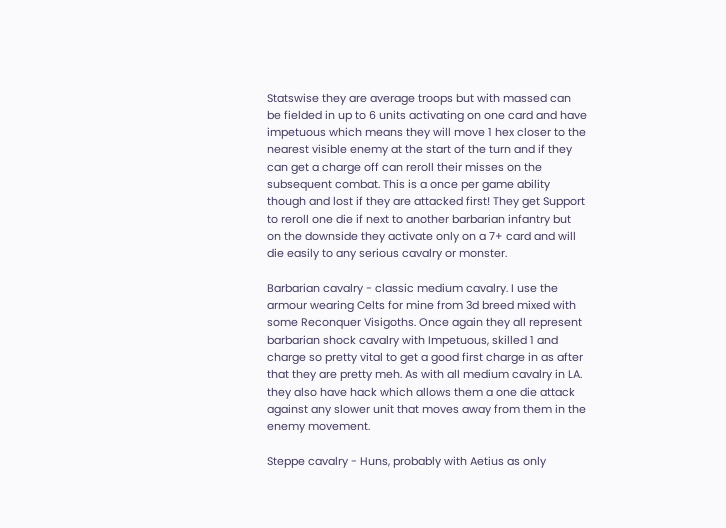Statswise they are average troops but with massed can be fielded in up to 6 units activating on one card and have impetuous which means they will move 1 hex closer to the nearest visible enemy at the start of the turn and if they can get a charge off can reroll their misses on the subsequent combat. This is a once per game ability though and lost if they are attacked first! They get Support to reroll one die if next to another barbarian infantry but on the downside they activate only on a 7+ card and will die easily to any serious cavalry or monster.

Barbarian cavalry - classic medium cavalry. I use the armour wearing Celts for mine from 3d breed mixed with some Reconquer Visigoths. Once again they all represent barbarian shock cavalry with Impetuous, skilled 1 and charge so pretty vital to get a good first charge in as after that they are pretty meh. As with all medium cavalry in LA. they also have hack which allows them a one die attack against any slower unit that moves away from them in the enemy movement.

Steppe cavalry - Huns, probably with Aetius as only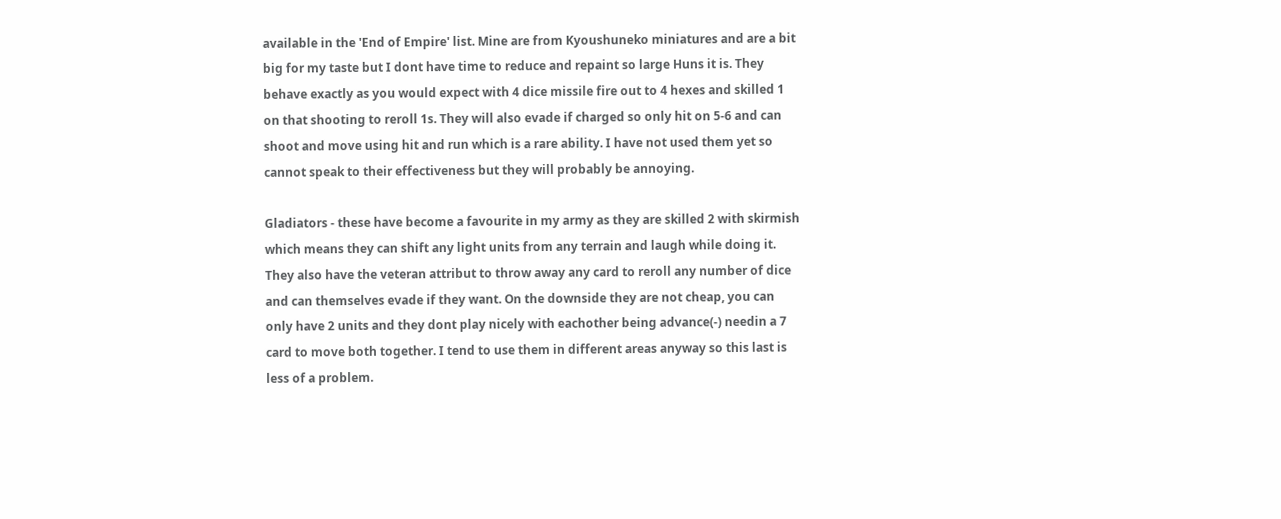available in the 'End of Empire' list. Mine are from Kyoushuneko miniatures and are a bit big for my taste but I dont have time to reduce and repaint so large Huns it is. They behave exactly as you would expect with 4 dice missile fire out to 4 hexes and skilled 1 on that shooting to reroll 1s. They will also evade if charged so only hit on 5-6 and can shoot and move using hit and run which is a rare ability. I have not used them yet so cannot speak to their effectiveness but they will probably be annoying.

Gladiators - these have become a favourite in my army as they are skilled 2 with skirmish which means they can shift any light units from any terrain and laugh while doing it. They also have the veteran attribut to throw away any card to reroll any number of dice and can themselves evade if they want. On the downside they are not cheap, you can only have 2 units and they dont play nicely with eachother being advance(-) needin a 7 card to move both together. I tend to use them in different areas anyway so this last is less of a problem.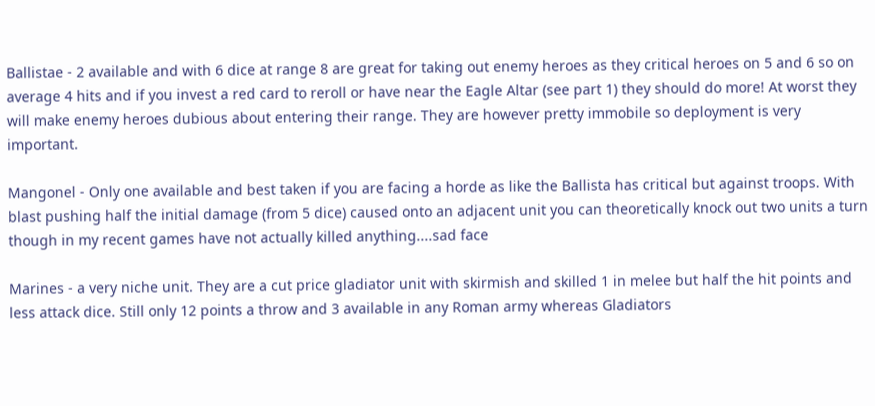Ballistae - 2 available and with 6 dice at range 8 are great for taking out enemy heroes as they critical heroes on 5 and 6 so on average 4 hits and if you invest a red card to reroll or have near the Eagle Altar (see part 1) they should do more! At worst they will make enemy heroes dubious about entering their range. They are however pretty immobile so deployment is very important.

Mangonel - Only one available and best taken if you are facing a horde as like the Ballista has critical but against troops. With blast pushing half the initial damage (from 5 dice) caused onto an adjacent unit you can theoretically knock out two units a turn though in my recent games have not actually killed anything....sad face

Marines - a very niche unit. They are a cut price gladiator unit with skirmish and skilled 1 in melee but half the hit points and less attack dice. Still only 12 points a throw and 3 available in any Roman army whereas Gladiators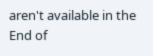aren't available in the End of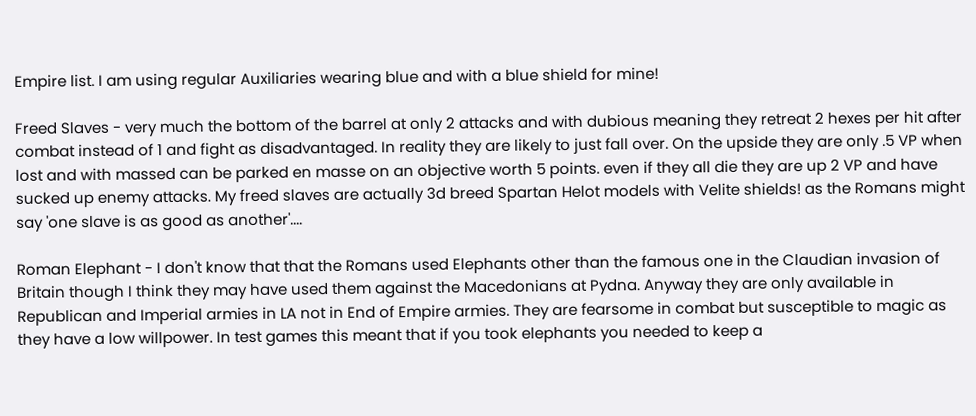Empire list. I am using regular Auxiliaries wearing blue and with a blue shield for mine!

Freed Slaves - very much the bottom of the barrel at only 2 attacks and with dubious meaning they retreat 2 hexes per hit after combat instead of 1 and fight as disadvantaged. In reality they are likely to just fall over. On the upside they are only .5 VP when lost and with massed can be parked en masse on an objective worth 5 points. even if they all die they are up 2 VP and have sucked up enemy attacks. My freed slaves are actually 3d breed Spartan Helot models with Velite shields! as the Romans might say 'one slave is as good as another'....

Roman Elephant - I don't know that that the Romans used Elephants other than the famous one in the Claudian invasion of Britain though I think they may have used them against the Macedonians at Pydna. Anyway they are only available in Republican and Imperial armies in LA not in End of Empire armies. They are fearsome in combat but susceptible to magic as they have a low willpower. In test games this meant that if you took elephants you needed to keep a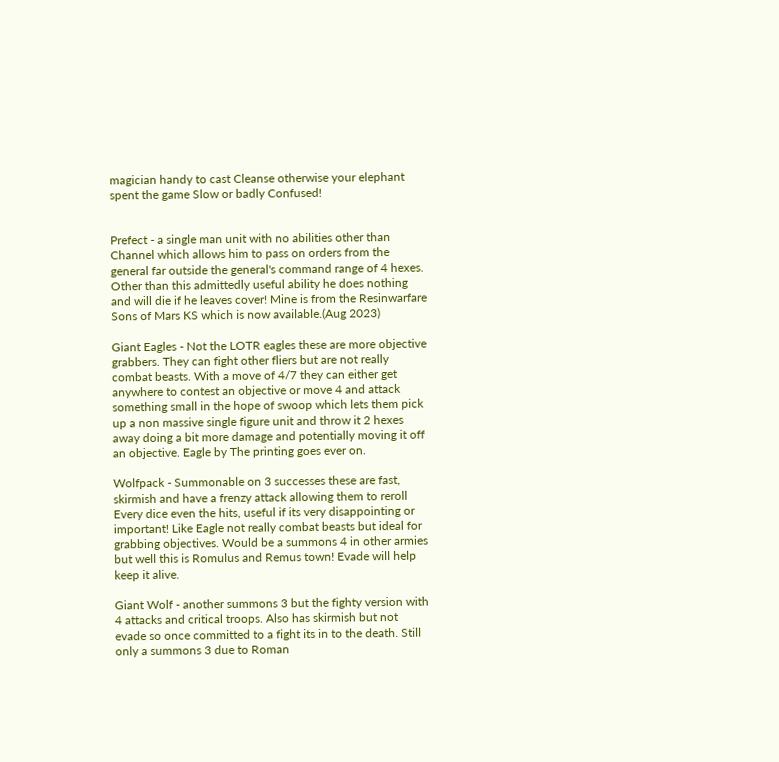magician handy to cast Cleanse otherwise your elephant spent the game Slow or badly Confused!


Prefect - a single man unit with no abilities other than Channel which allows him to pass on orders from the general far outside the general's command range of 4 hexes. Other than this admittedly useful ability he does nothing and will die if he leaves cover! Mine is from the Resinwarfare Sons of Mars KS which is now available.(Aug 2023)

Giant Eagles - Not the LOTR eagles these are more objective grabbers. They can fight other fliers but are not really combat beasts. With a move of 4/7 they can either get anywhere to contest an objective or move 4 and attack something small in the hope of swoop which lets them pick up a non massive single figure unit and throw it 2 hexes away doing a bit more damage and potentially moving it off an objective. Eagle by The printing goes ever on.

Wolfpack - Summonable on 3 successes these are fast, skirmish and have a frenzy attack allowing them to reroll Every dice even the hits, useful if its very disappointing or important! Like Eagle not really combat beasts but ideal for grabbing objectives. Would be a summons 4 in other armies but well this is Romulus and Remus town! Evade will help keep it alive.

Giant Wolf - another summons 3 but the fighty version with 4 attacks and critical troops. Also has skirmish but not evade so once committed to a fight its in to the death. Still only a summons 3 due to Roman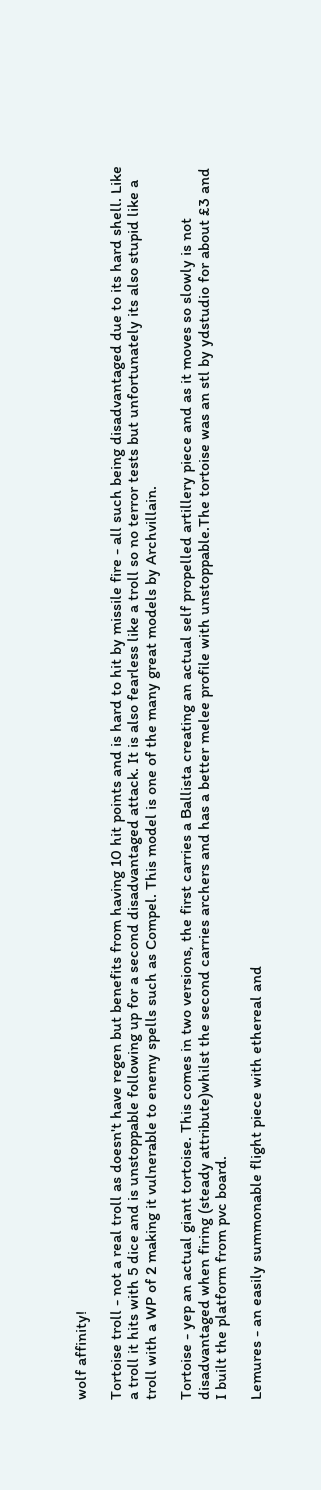wolf affinity!

Tortoise troll - not a real troll as doesn't have regen but benefits from having 10 hit points and is hard to hit by missile fire - all such being disadvantaged due to its hard shell. Like a troll it hits with 5 dice and is unstoppable following up for a second disadvantaged attack. It is also fearless like a troll so no terror tests but unfortunately its also stupid like a troll with a WP of 2 making it vulnerable to enemy spells such as Compel. This model is one of the many great models by Archvillain.

Tortoise - yep an actual giant tortoise. This comes in two versions, the first carries a Ballista creating an actual self propelled artillery piece and as it moves so slowly is not disadvantaged when firing (steady attribute)whilst the second carries archers and has a better melee profile with unstoppable.The tortoise was an stl by ydstudio for about £3 and I built the platform from pvc board.

Lemures - an easily summonable flight piece with ethereal and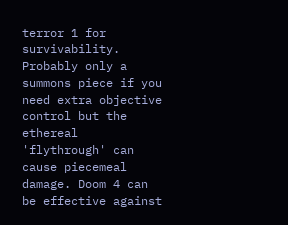terror 1 for survivability. Probably only a summons piece if you need extra objective control but the ethereal 'flythrough' can cause piecemeal damage. Doom 4 can be effective against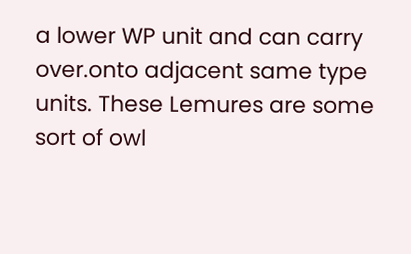a lower WP unit and can carry over.onto adjacent same type units. These Lemures are some sort of owl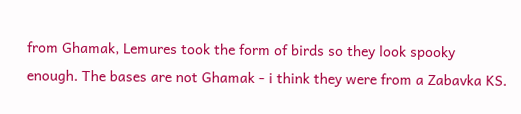from Ghamak, Lemures took the form of birds so they look spooky enough. The bases are not Ghamak - i think they were from a Zabavka KS.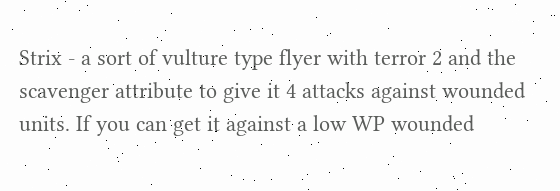Strix - a sort of vulture type flyer with terror 2 and the scavenger attribute to give it 4 attacks against wounded units. If you can get it against a low WP wounded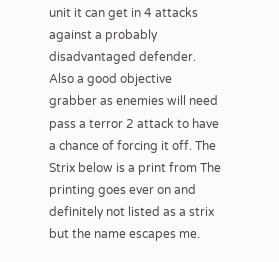unit it can get in 4 attacks against a probably disadvantaged defender. Also a good objective grabber as enemies will need pass a terror 2 attack to have a chance of forcing it off. The Strix below is a print from The printing goes ever on and definitely not listed as a strix but the name escapes me.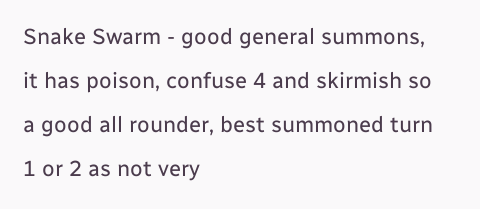Snake Swarm - good general summons, it has poison, confuse 4 and skirmish so a good all rounder, best summoned turn 1 or 2 as not very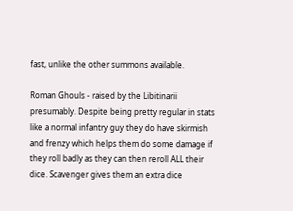fast, unlike the other summons available.

Roman Ghouls - raised by the Libitinarii presumably. Despite being pretty regular in stats like a normal infantry guy they do have skirmish and frenzy which helps them do some damage if they roll badly as they can then reroll ALL their dice. Scavenger gives them an extra dice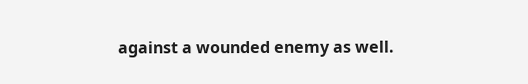against a wounded enemy as well.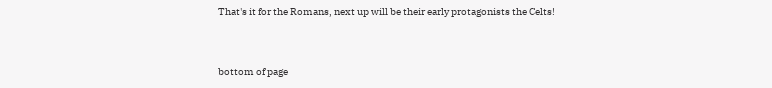That's it for the Romans, next up will be their early protagonists the Celts!


bottom of page